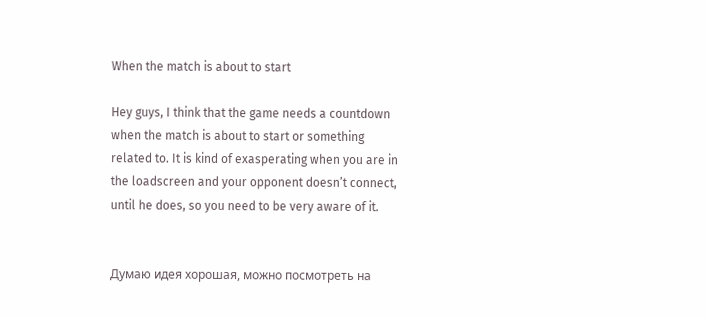When the match is about to start

Hey guys, I think that the game needs a countdown when the match is about to start or something related to. It is kind of exasperating when you are in the loadscreen and your opponent doesn’t connect, until he does, so you need to be very aware of it.


Думаю идея хорошая, можно посмотреть на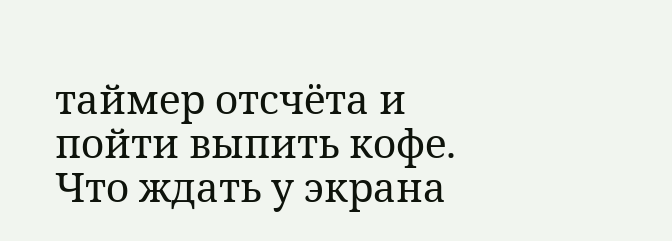таймер отсчёта и пойти выпить кофе.
Что ждать у экрана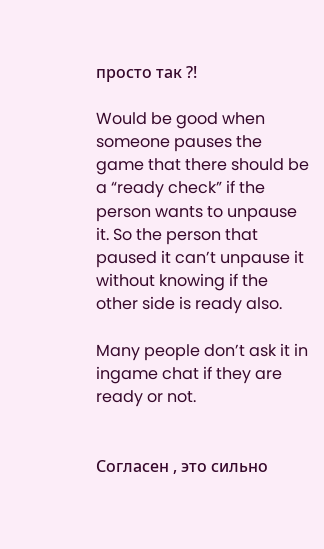просто так ?!

Would be good when someone pauses the game that there should be a “ready check” if the person wants to unpause it. So the person that paused it can’t unpause it without knowing if the other side is ready also.

Many people don’t ask it in ingame chat if they are ready or not.


Согласен , это сильно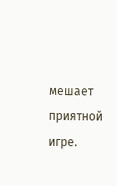мешает приятной игре.